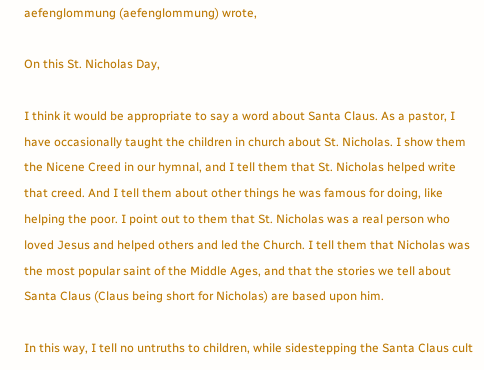aefenglommung (aefenglommung) wrote,

On this St. Nicholas Day,

I think it would be appropriate to say a word about Santa Claus. As a pastor, I have occasionally taught the children in church about St. Nicholas. I show them the Nicene Creed in our hymnal, and I tell them that St. Nicholas helped write that creed. And I tell them about other things he was famous for doing, like helping the poor. I point out to them that St. Nicholas was a real person who loved Jesus and helped others and led the Church. I tell them that Nicholas was the most popular saint of the Middle Ages, and that the stories we tell about Santa Claus (Claus being short for Nicholas) are based upon him.

In this way, I tell no untruths to children, while sidestepping the Santa Claus cult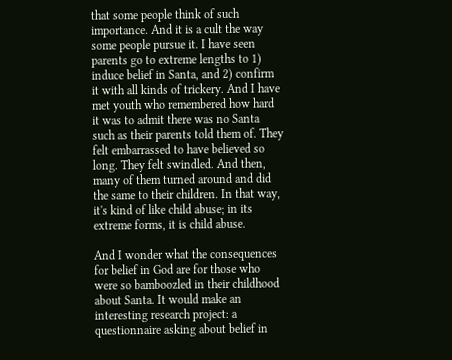that some people think of such importance. And it is a cult the way some people pursue it. I have seen parents go to extreme lengths to 1) induce belief in Santa, and 2) confirm it with all kinds of trickery. And I have met youth who remembered how hard it was to admit there was no Santa such as their parents told them of. They felt embarrassed to have believed so long. They felt swindled. And then, many of them turned around and did the same to their children. In that way, it's kind of like child abuse; in its extreme forms, it is child abuse.

And I wonder what the consequences for belief in God are for those who were so bamboozled in their childhood about Santa. It would make an interesting research project: a questionnaire asking about belief in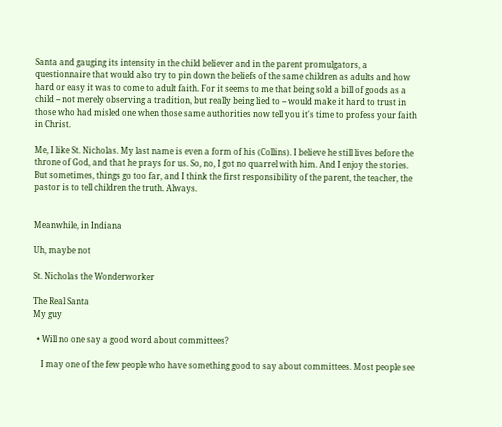Santa and gauging its intensity in the child believer and in the parent promulgators, a questionnaire that would also try to pin down the beliefs of the same children as adults and how hard or easy it was to come to adult faith. For it seems to me that being sold a bill of goods as a child -- not merely observing a tradition, but really being lied to -- would make it hard to trust in those who had misled one when those same authorities now tell you it's time to profess your faith in Christ.

Me, I like St. Nicholas. My last name is even a form of his (Collins). I believe he still lives before the throne of God, and that he prays for us. So, no, I got no quarrel with him. And I enjoy the stories. But sometimes, things go too far, and I think the first responsibility of the parent, the teacher, the pastor is to tell children the truth. Always.


Meanwhile, in Indiana

Uh, maybe not

St. Nicholas the Wonderworker

The Real Santa
My guy

  • Will no one say a good word about committees?

    I may one of the few people who have something good to say about committees. Most people see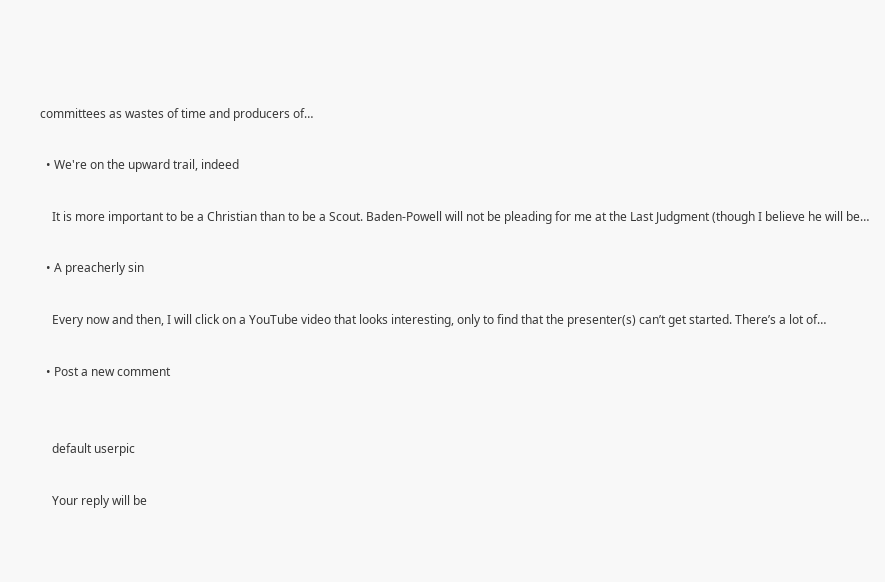committees as wastes of time and producers of…

  • We're on the upward trail, indeed

    It is more important to be a Christian than to be a Scout. Baden-Powell will not be pleading for me at the Last Judgment (though I believe he will be…

  • A preacherly sin

    Every now and then, I will click on a YouTube video that looks interesting, only to find that the presenter(s) can’t get started. There’s a lot of…

  • Post a new comment


    default userpic

    Your reply will be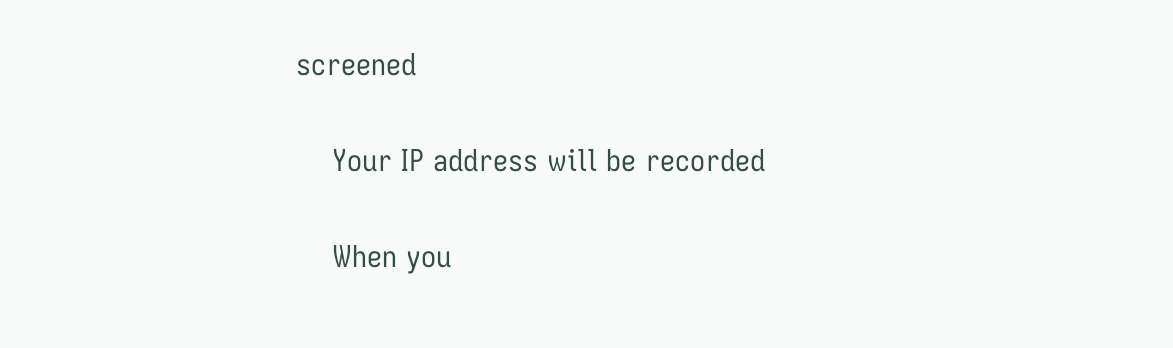screened

    Your IP address will be recorded

    When you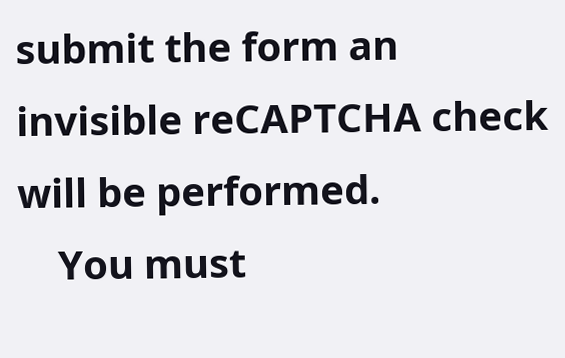submit the form an invisible reCAPTCHA check will be performed.
    You must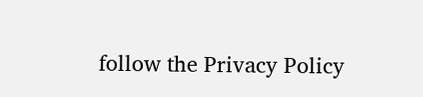follow the Privacy Policy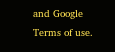and Google Terms of use.